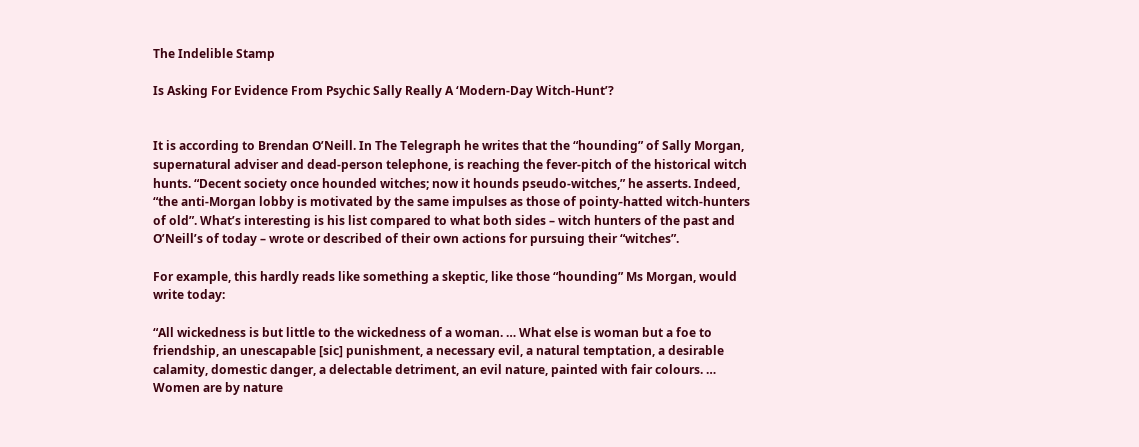The Indelible Stamp

Is Asking For Evidence From Psychic Sally Really A ‘Modern-Day Witch-Hunt’?


It is according to Brendan O’Neill. In The Telegraph he writes that the “hounding” of Sally Morgan, supernatural adviser and dead-person telephone, is reaching the fever-pitch of the historical witch hunts. “Decent society once hounded witches; now it hounds pseudo-witches,” he asserts. Indeed, “the anti-Morgan lobby is motivated by the same impulses as those of pointy-hatted witch-hunters of old”. What’s interesting is his list compared to what both sides – witch hunters of the past and O’Neill’s of today – wrote or described of their own actions for pursuing their “witches”.

For example, this hardly reads like something a skeptic, like those “hounding” Ms Morgan, would write today:

“All wickedness is but little to the wickedness of a woman. … What else is woman but a foe to friendship, an unescapable [sic] punishment, a necessary evil, a natural temptation, a desirable calamity, domestic danger, a delectable detriment, an evil nature, painted with fair colours. … Women are by nature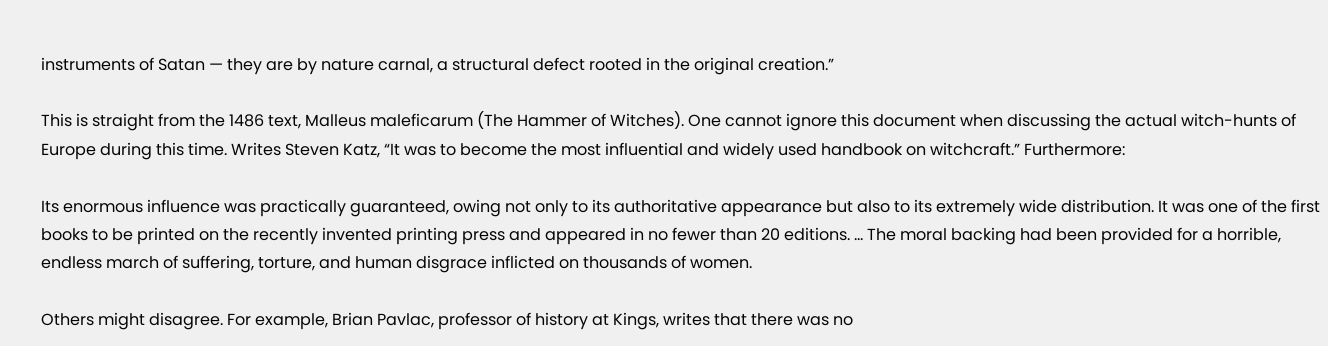instruments of Satan — they are by nature carnal, a structural defect rooted in the original creation.”

This is straight from the 1486 text, Malleus maleficarum (The Hammer of Witches). One cannot ignore this document when discussing the actual witch-hunts of Europe during this time. Writes Steven Katz, “It was to become the most influential and widely used handbook on witchcraft.” Furthermore:

Its enormous influence was practically guaranteed, owing not only to its authoritative appearance but also to its extremely wide distribution. It was one of the first books to be printed on the recently invented printing press and appeared in no fewer than 20 editions. … The moral backing had been provided for a horrible, endless march of suffering, torture, and human disgrace inflicted on thousands of women.

Others might disagree. For example, Brian Pavlac, professor of history at Kings, writes that there was no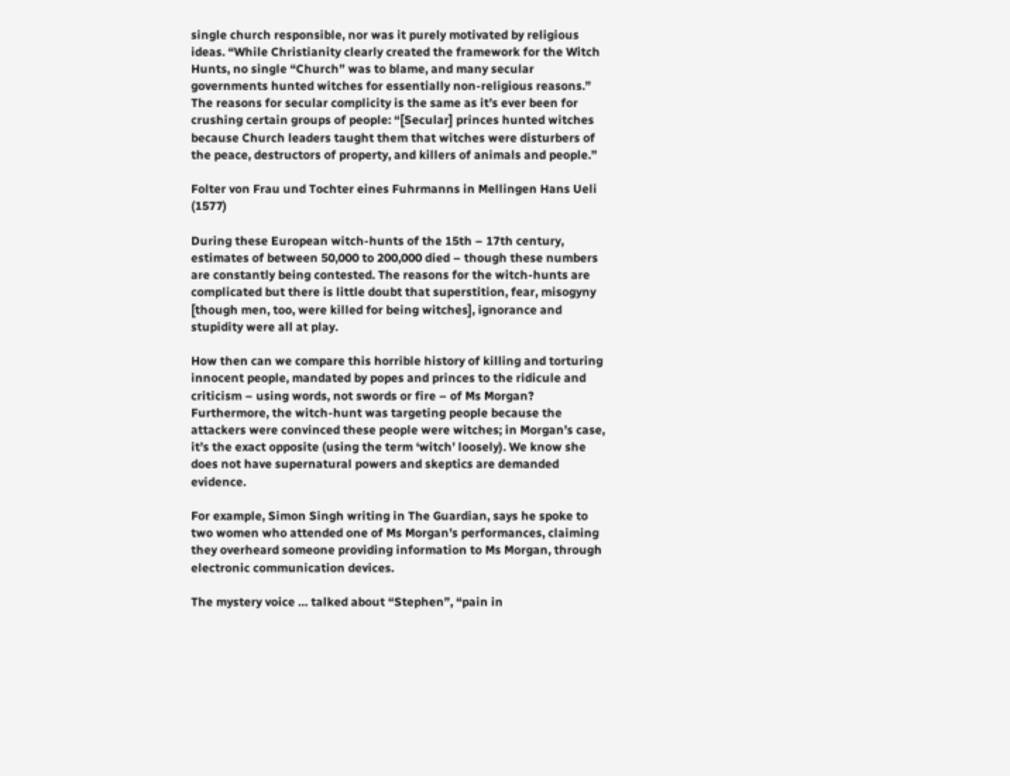single church responsible, nor was it purely motivated by religious ideas. “While Christianity clearly created the framework for the Witch Hunts, no single “Church” was to blame, and many secular governments hunted witches for essentially non-religious reasons.” The reasons for secular complicity is the same as it’s ever been for crushing certain groups of people: “[Secular] princes hunted witches because Church leaders taught them that witches were disturbers of the peace, destructors of property, and killers of animals and people.”

Folter von Frau und Tochter eines Fuhrmanns in Mellingen Hans Ueli (1577)

During these European witch-hunts of the 15th – 17th century, estimates of between 50,000 to 200,000 died – though these numbers are constantly being contested. The reasons for the witch-hunts are complicated but there is little doubt that superstition, fear, misogyny [though men, too, were killed for being witches], ignorance and stupidity were all at play.

How then can we compare this horrible history of killing and torturing innocent people, mandated by popes and princes to the ridicule and criticism – using words, not swords or fire – of Ms Morgan? Furthermore, the witch-hunt was targeting people because the attackers were convinced these people were witches; in Morgan’s case, it’s the exact opposite (using the term ‘witch’ loosely). We know she does not have supernatural powers and skeptics are demanded evidence.

For example, Simon Singh writing in The Guardian, says he spoke to two women who attended one of Ms Morgan’s performances, claiming they overheard someone providing information to Ms Morgan, through electronic communication devices.

The mystery voice … talked about “Stephen”, “pain in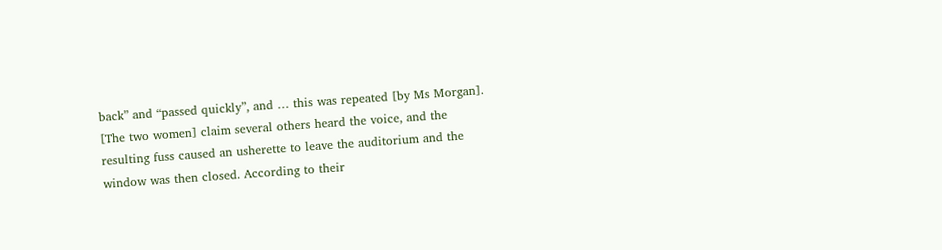back” and “passed quickly”, and … this was repeated [by Ms Morgan]. [The two women] claim several others heard the voice, and the resulting fuss caused an usherette to leave the auditorium and the window was then closed. According to their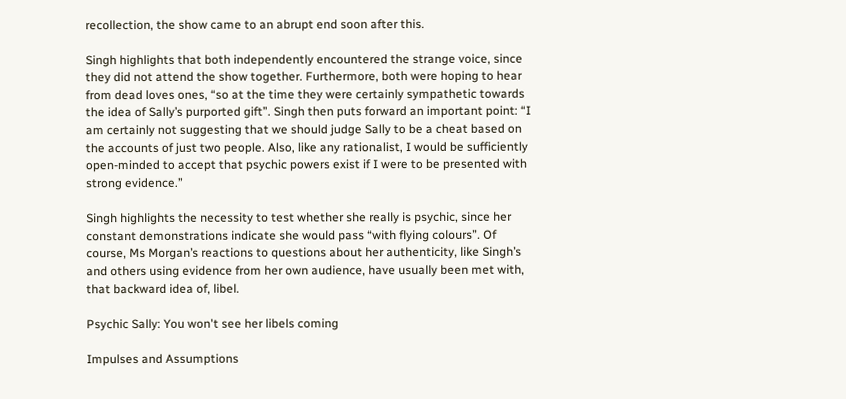recollection, the show came to an abrupt end soon after this.

Singh highlights that both independently encountered the strange voice, since they did not attend the show together. Furthermore, both were hoping to hear from dead loves ones, “so at the time they were certainly sympathetic towards the idea of Sally’s purported gift”. Singh then puts forward an important point: “I am certainly not suggesting that we should judge Sally to be a cheat based on the accounts of just two people. Also, like any rationalist, I would be sufficiently open-minded to accept that psychic powers exist if I were to be presented with strong evidence.”

Singh highlights the necessity to test whether she really is psychic, since her constant demonstrations indicate she would pass “with flying colours”. Of course, Ms Morgan’s reactions to questions about her authenticity, like Singh’s and others using evidence from her own audience, have usually been met with, that backward idea of, libel.

Psychic Sally: You won't see her libels coming

Impulses and Assumptions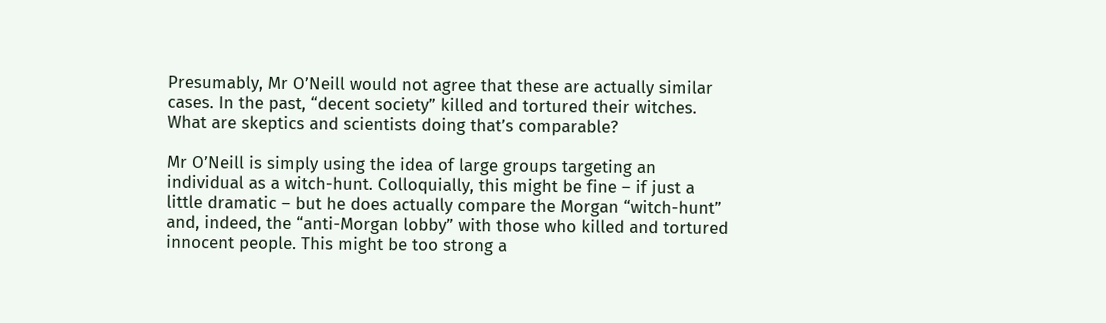Presumably, Mr O’Neill would not agree that these are actually similar cases. In the past, “decent society” killed and tortured their witches. What are skeptics and scientists doing that’s comparable?

Mr O’Neill is simply using the idea of large groups targeting an individual as a witch-hunt. Colloquially, this might be fine – if just a little dramatic – but he does actually compare the Morgan “witch-hunt” and, indeed, the “anti-Morgan lobby” with those who killed and tortured innocent people. This might be too strong a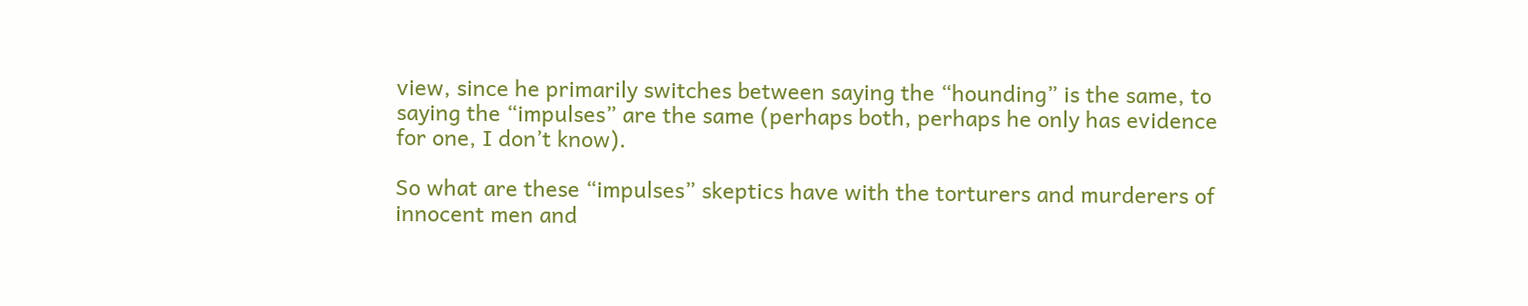view, since he primarily switches between saying the “hounding” is the same, to saying the “impulses” are the same (perhaps both, perhaps he only has evidence for one, I don’t know).

So what are these “impulses” skeptics have with the torturers and murderers of innocent men and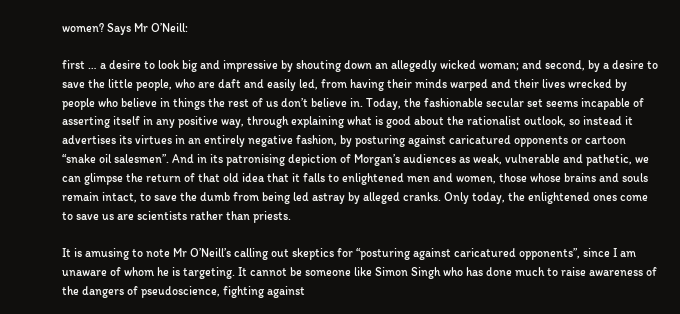women? Says Mr O’Neill:

first … a desire to look big and impressive by shouting down an allegedly wicked woman; and second, by a desire to save the little people, who are daft and easily led, from having their minds warped and their lives wrecked by people who believe in things the rest of us don’t believe in. Today, the fashionable secular set seems incapable of asserting itself in any positive way, through explaining what is good about the rationalist outlook, so instead it advertises its virtues in an entirely negative fashion, by posturing against caricatured opponents or cartoon “snake oil salesmen”. And in its patronising depiction of Morgan’s audiences as weak, vulnerable and pathetic, we can glimpse the return of that old idea that it falls to enlightened men and women, those whose brains and souls remain intact, to save the dumb from being led astray by alleged cranks. Only today, the enlightened ones come to save us are scientists rather than priests.

It is amusing to note Mr O’Neill’s calling out skeptics for “posturing against caricatured opponents”, since I am unaware of whom he is targeting. It cannot be someone like Simon Singh who has done much to raise awareness of the dangers of pseudoscience, fighting against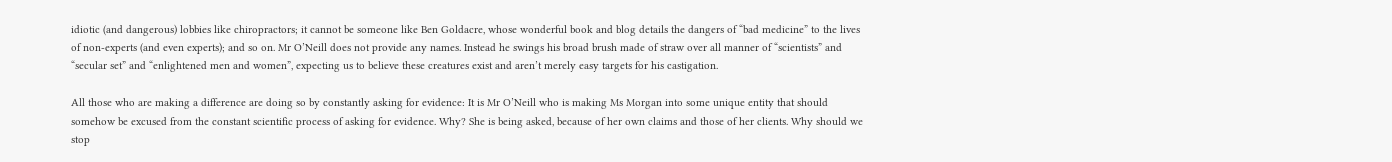idiotic (and dangerous) lobbies like chiropractors; it cannot be someone like Ben Goldacre, whose wonderful book and blog details the dangers of “bad medicine” to the lives of non-experts (and even experts); and so on. Mr O’Neill does not provide any names. Instead he swings his broad brush made of straw over all manner of “scientists” and “secular set” and “enlightened men and women”, expecting us to believe these creatures exist and aren’t merely easy targets for his castigation.

All those who are making a difference are doing so by constantly asking for evidence: It is Mr O’Neill who is making Ms Morgan into some unique entity that should somehow be excused from the constant scientific process of asking for evidence. Why? She is being asked, because of her own claims and those of her clients. Why should we stop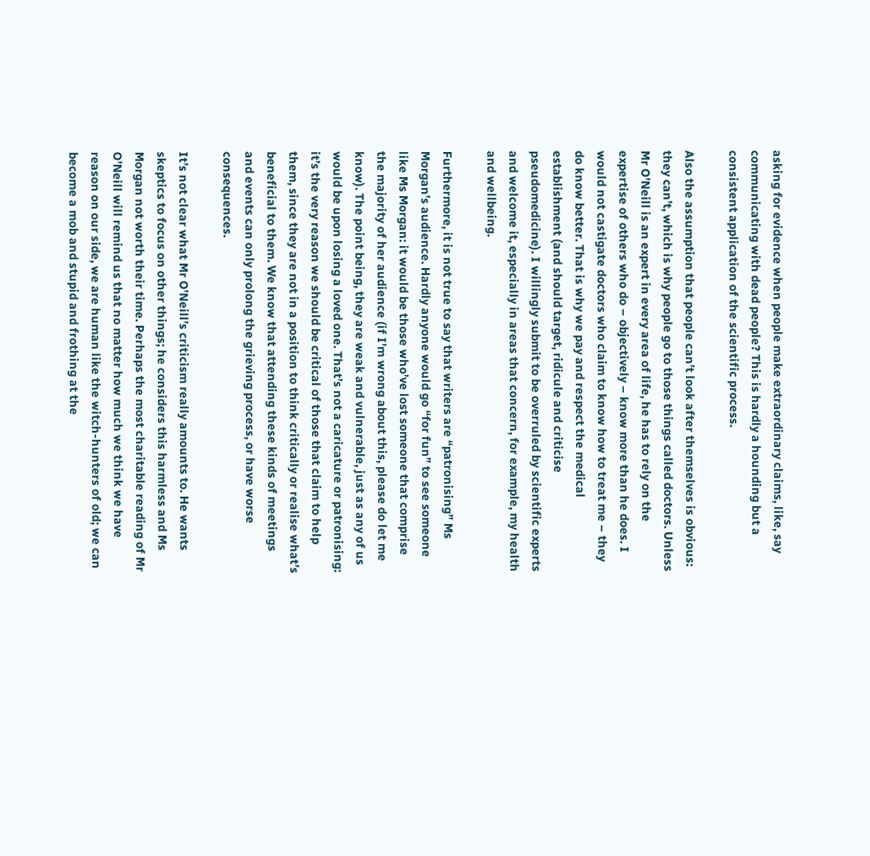asking for evidence when people make extraordinary claims, like, say communicating with dead people? This is hardly a hounding but a consistent application of the scientific process.

Also the assumption that people can’t look after themselves is obvious: they can’t, which is why people go to those things called doctors. Unless Mr O’Neill is an expert in every area of life, he has to rely on the expertise of others who do – objectively – know more than he does. I would not castigate doctors who claim to know how to treat me – they do know better. That is why we pay and respect the medical establishment (and should target, ridicule and criticise pseudomedicine). I willingly submit to be overruled by scientific experts and welcome it, especially in areas that concern, for example, my health and wellbeing.

Furthermore, it is not true to say that writers are “patronising” Ms Morgan’s audience. Hardly anyone would go “for fun” to see someone like Ms Morgan: it would be those who’ve lost someone that comprise the majority of her audience (if I’m wrong about this, please do let me know). The point being, they are weak and vulnerable, just as any of us would be upon losing a loved one. That’s not a caricature or patronising: it’s the very reason we should be critical of those that claim to help them, since they are not in a position to think critically or realise what’s beneficial to them. We know that attending these kinds of meetings and events can only prolong the grieving process, or have worse consequences.

It’s not clear what Mr O’Neill’s criticism really amounts to. He wants skeptics to focus on other things; he considers this harmless and Ms Morgan not worth their time. Perhaps the most charitable reading of Mr O’Neill will remind us that no matter how much we think we have reason on our side, we are human like the witch-hunters of old; we can become a mob and stupid and frothing at the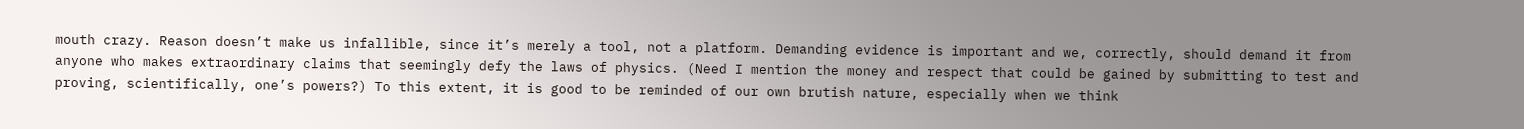mouth crazy. Reason doesn’t make us infallible, since it’s merely a tool, not a platform. Demanding evidence is important and we, correctly, should demand it from anyone who makes extraordinary claims that seemingly defy the laws of physics. (Need I mention the money and respect that could be gained by submitting to test and proving, scientifically, one’s powers?) To this extent, it is good to be reminded of our own brutish nature, especially when we think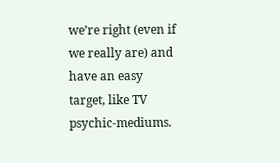we’re right (even if we really are) and have an easy target, like TV psychic-mediums.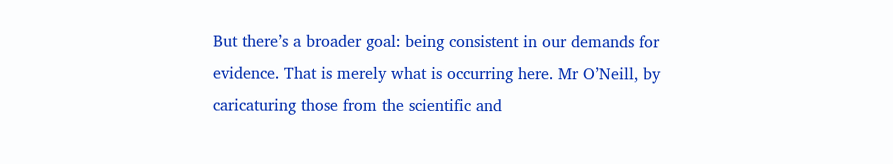But there’s a broader goal: being consistent in our demands for evidence. That is merely what is occurring here. Mr O’Neill, by caricaturing those from the scientific and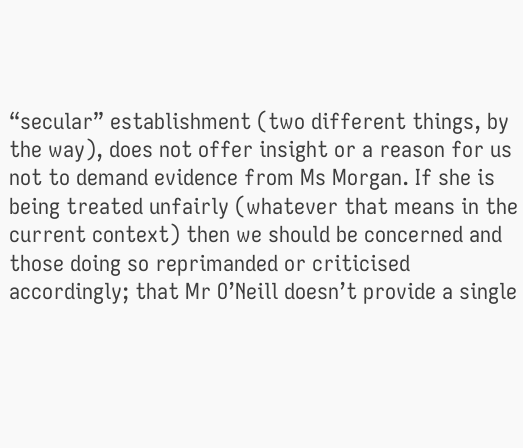“secular” establishment (two different things, by the way), does not offer insight or a reason for us not to demand evidence from Ms Morgan. If she is being treated unfairly (whatever that means in the current context) then we should be concerned and those doing so reprimanded or criticised accordingly; that Mr O’Neill doesn’t provide a single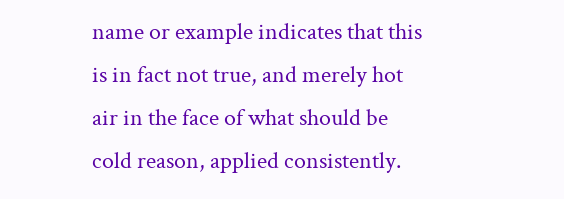name or example indicates that this is in fact not true, and merely hot air in the face of what should be cold reason, applied consistently.